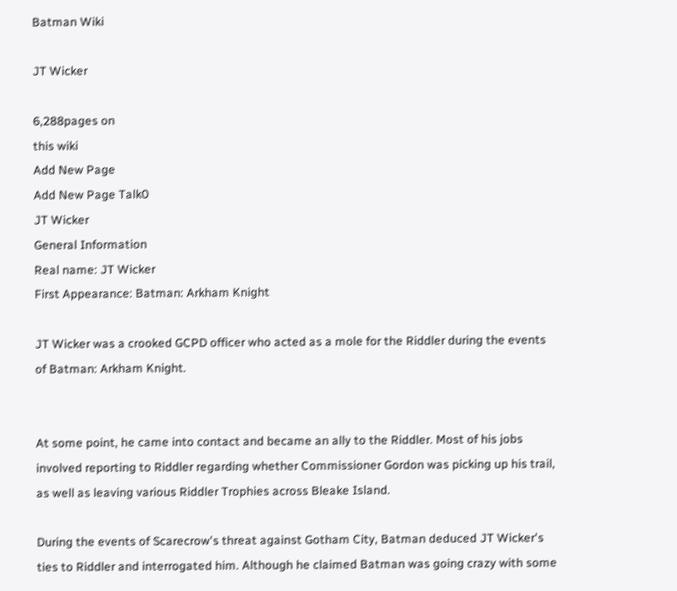Batman Wiki

JT Wicker

6,288pages on
this wiki
Add New Page
Add New Page Talk0
JT Wicker
General Information
Real name: JT Wicker
First Appearance: Batman: Arkham Knight

JT Wicker was a crooked GCPD officer who acted as a mole for the Riddler during the events of Batman: Arkham Knight.


At some point, he came into contact and became an ally to the Riddler. Most of his jobs involved reporting to Riddler regarding whether Commissioner Gordon was picking up his trail, as well as leaving various Riddler Trophies across Bleake Island.

During the events of Scarecrow's threat against Gotham City, Batman deduced JT Wicker's ties to Riddler and interrogated him. Although he claimed Batman was going crazy with some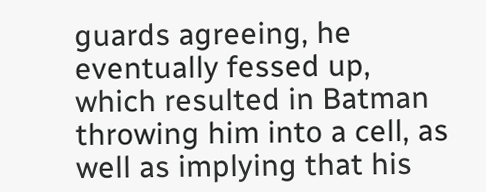guards agreeing, he eventually fessed up, which resulted in Batman throwing him into a cell, as well as implying that his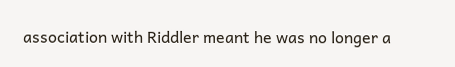association with Riddler meant he was no longer a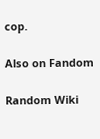cop.

Also on Fandom

Random Wiki